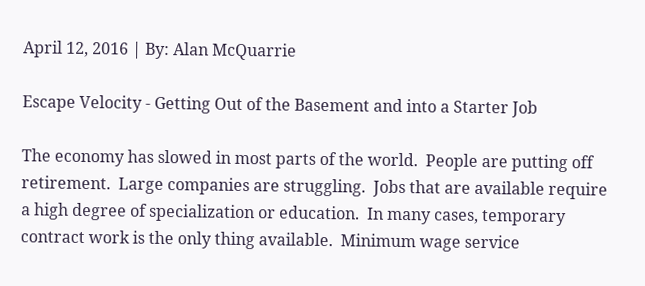April 12, 2016 | By: Alan McQuarrie

Escape Velocity - Getting Out of the Basement and into a Starter Job

The economy has slowed in most parts of the world.  People are putting off retirement.  Large companies are struggling.  Jobs that are available require a high degree of specialization or education.  In many cases, temporary contract work is the only thing available.  Minimum wage service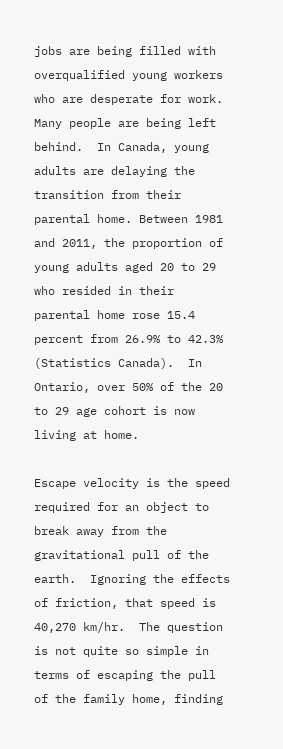jobs are being filled with overqualified young workers who are desperate for work.  Many people are being left behind.  In Canada, young adults are delaying the transition from their parental home. Between 1981 and 2011, the proportion of young adults aged 20 to 29 who resided in their parental home rose 15.4 percent from 26.9% to 42.3% (Statistics Canada).  In Ontario, over 50% of the 20 to 29 age cohort is now living at home.

Escape velocity is the speed required for an object to break away from the gravitational pull of the earth.  Ignoring the effects of friction, that speed is 40,270 km/hr.  The question is not quite so simple in terms of escaping the pull of the family home, finding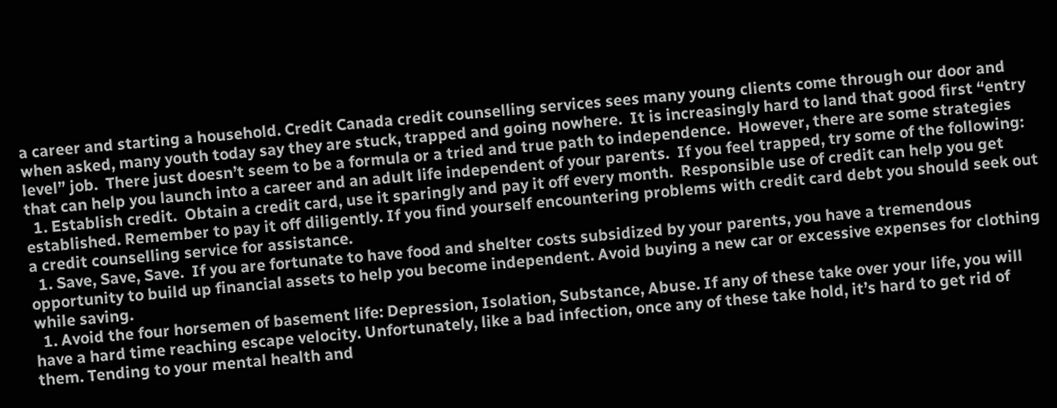a career and starting a household. Credit Canada credit counselling services sees many young clients come through our door and when asked, many youth today say they are stuck, trapped and going nowhere.  It is increasingly hard to land that good first “entry level” job.  There just doesn’t seem to be a formula or a tried and true path to independence.  However, there are some strategies that can help you launch into a career and an adult life independent of your parents.  If you feel trapped, try some of the following:
  1. Establish credit.  Obtain a credit card, use it sparingly and pay it off every month.  Responsible use of credit can help you get established. Remember to pay it off diligently. If you find yourself encountering problems with credit card debt you should seek out a credit counselling service for assistance.
  1. Save, Save, Save.  If you are fortunate to have food and shelter costs subsidized by your parents, you have a tremendous opportunity to build up financial assets to help you become independent. Avoid buying a new car or excessive expenses for clothing while saving.
  1. Avoid the four horsemen of basement life: Depression, Isolation, Substance, Abuse. If any of these take over your life, you will have a hard time reaching escape velocity. Unfortunately, like a bad infection, once any of these take hold, it’s hard to get rid of them. Tending to your mental health and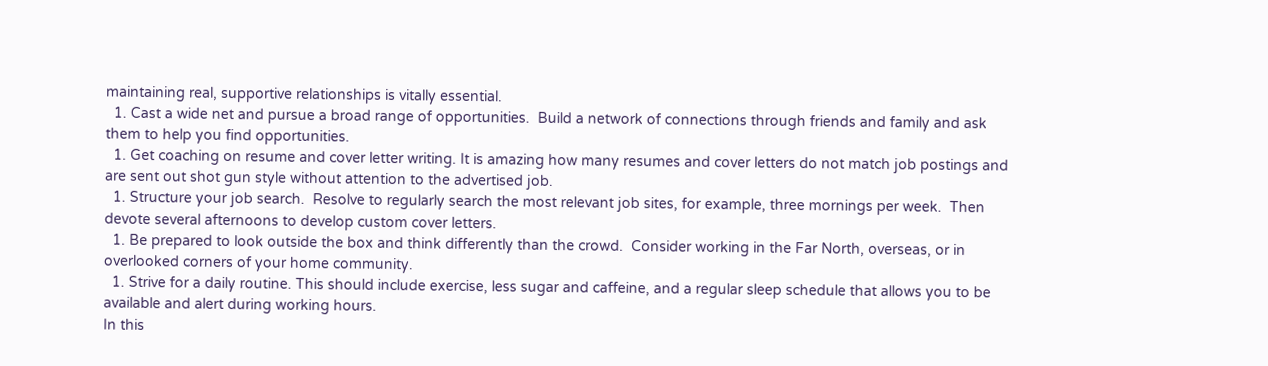maintaining real, supportive relationships is vitally essential.
  1. Cast a wide net and pursue a broad range of opportunities.  Build a network of connections through friends and family and ask them to help you find opportunities.
  1. Get coaching on resume and cover letter writing. It is amazing how many resumes and cover letters do not match job postings and are sent out shot gun style without attention to the advertised job.
  1. Structure your job search.  Resolve to regularly search the most relevant job sites, for example, three mornings per week.  Then devote several afternoons to develop custom cover letters.
  1. Be prepared to look outside the box and think differently than the crowd.  Consider working in the Far North, overseas, or in overlooked corners of your home community.
  1. Strive for a daily routine. This should include exercise, less sugar and caffeine, and a regular sleep schedule that allows you to be available and alert during working hours.
In this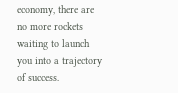economy, there are no more rockets waiting to launch you into a trajectory of success.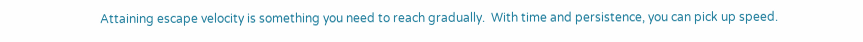Attaining escape velocity is something you need to reach gradually.  With time and persistence, you can pick up speed.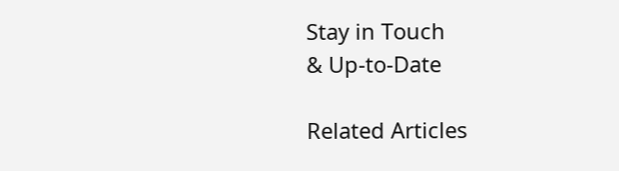Stay in Touch
& Up-to-Date

Related Articles